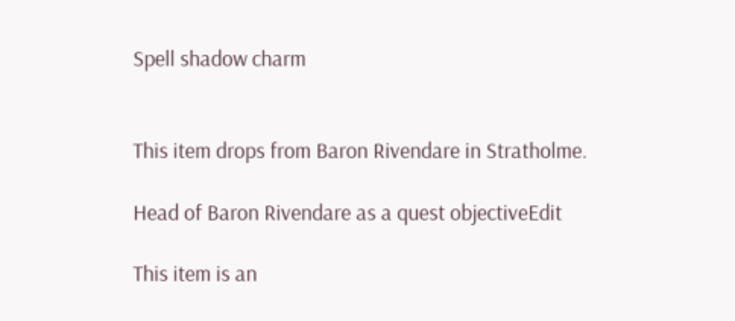Spell shadow charm


This item drops from Baron Rivendare in Stratholme.

Head of Baron Rivendare as a quest objectiveEdit

This item is an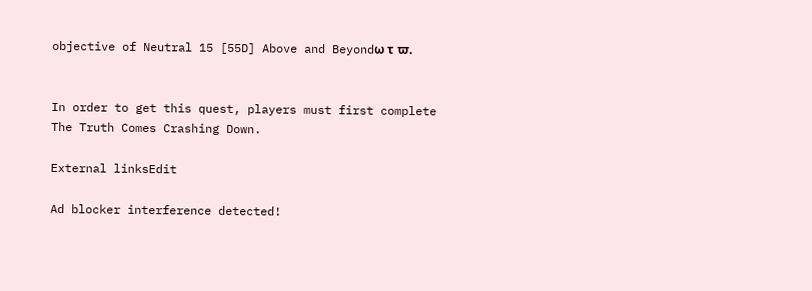objective of Neutral 15 [55D] Above and Beyondω τ ϖ.


In order to get this quest, players must first complete The Truth Comes Crashing Down.

External linksEdit

Ad blocker interference detected!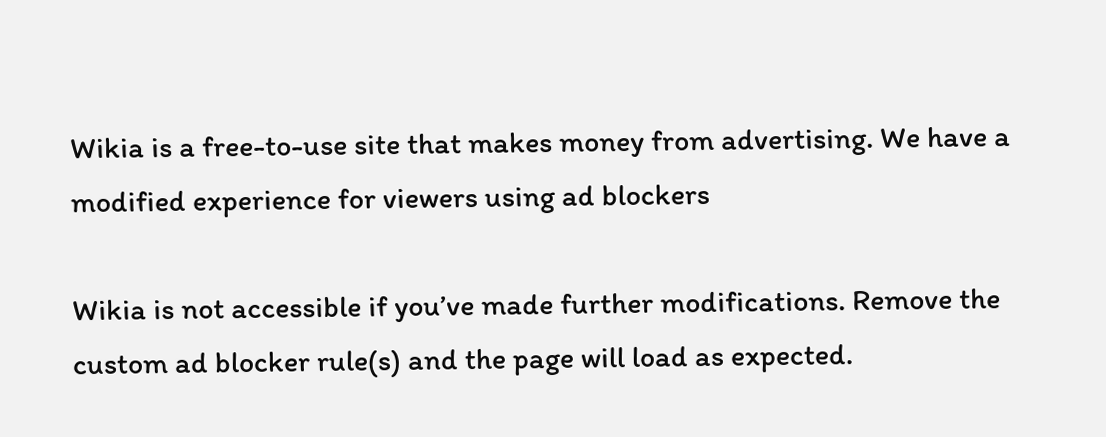Wikia is a free-to-use site that makes money from advertising. We have a modified experience for viewers using ad blockers

Wikia is not accessible if you’ve made further modifications. Remove the custom ad blocker rule(s) and the page will load as expected.